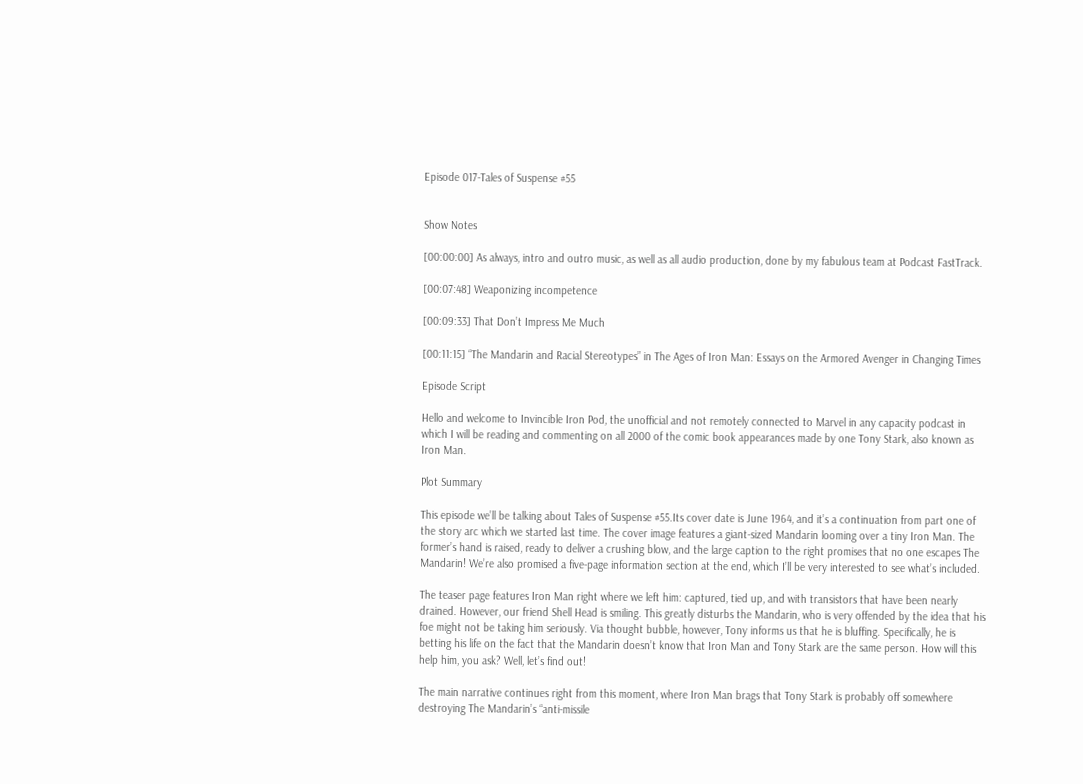Episode 017-Tales of Suspense #55


Show Notes

[00:00:00] As always, intro and outro music, as well as all audio production, done by my fabulous team at Podcast FastTrack.

[00:07:48] Weaponizing incompetence

[00:09:33] That Don’t Impress Me Much

[00:11:15] “The Mandarin and Racial Stereotypes” in The Ages of Iron Man: Essays on the Armored Avenger in Changing Times

Episode Script

Hello and welcome to Invincible Iron Pod, the unofficial and not remotely connected to Marvel in any capacity podcast in which I will be reading and commenting on all 2000 of the comic book appearances made by one Tony Stark, also known as Iron Man.

Plot Summary

This episode we’ll be talking about Tales of Suspense #55.Its cover date is June 1964, and it’s a continuation from part one of the story arc which we started last time. The cover image features a giant-sized Mandarin looming over a tiny Iron Man. The former’s hand is raised, ready to deliver a crushing blow, and the large caption to the right promises that no one escapes The Mandarin! We’re also promised a five-page information section at the end, which I’ll be very interested to see what’s included.

The teaser page features Iron Man right where we left him: captured, tied up, and with transistors that have been nearly drained. However, our friend Shell Head is smiling. This greatly disturbs the Mandarin, who is very offended by the idea that his foe might not be taking him seriously. Via thought bubble, however, Tony informs us that he is bluffing. Specifically, he is betting his life on the fact that the Mandarin doesn’t know that Iron Man and Tony Stark are the same person. How will this help him, you ask? Well, let’s find out!

The main narrative continues right from this moment, where Iron Man brags that Tony Stark is probably off somewhere destroying The Mandarin’s “anti-missile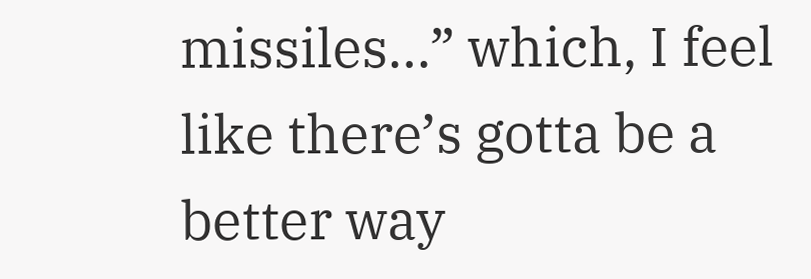missiles…” which, I feel like there’s gotta be a better way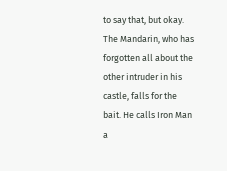to say that, but okay. The Mandarin, who has forgotten all about the other intruder in his castle, falls for the bait. He calls Iron Man a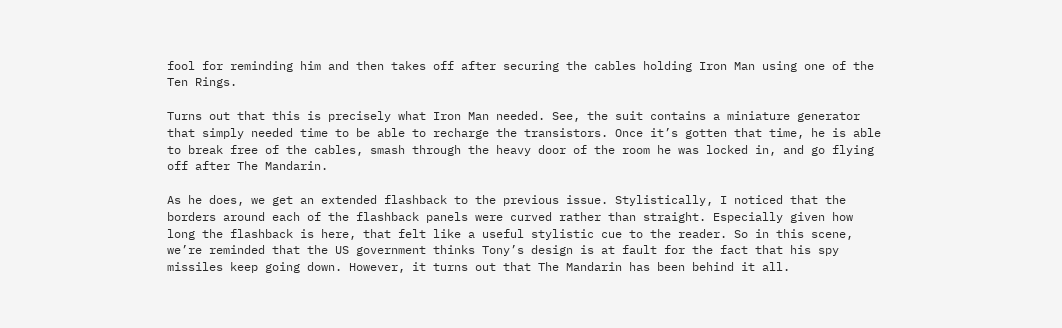fool for reminding him and then takes off after securing the cables holding Iron Man using one of the Ten Rings.

Turns out that this is precisely what Iron Man needed. See, the suit contains a miniature generator that simply needed time to be able to recharge the transistors. Once it’s gotten that time, he is able to break free of the cables, smash through the heavy door of the room he was locked in, and go flying off after The Mandarin.

As he does, we get an extended flashback to the previous issue. Stylistically, I noticed that the borders around each of the flashback panels were curved rather than straight. Especially given how long the flashback is here, that felt like a useful stylistic cue to the reader. So in this scene, we’re reminded that the US government thinks Tony’s design is at fault for the fact that his spy missiles keep going down. However, it turns out that The Mandarin has been behind it all.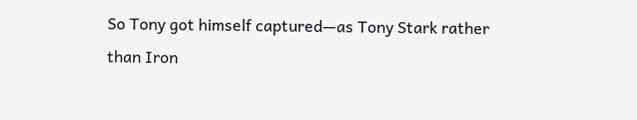So Tony got himself captured—as Tony Stark rather than Iron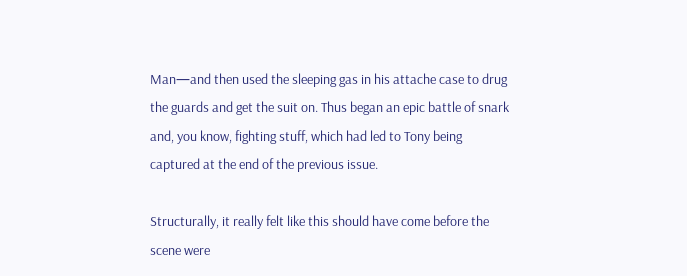Man—and then used the sleeping gas in his attache case to drug the guards and get the suit on. Thus began an epic battle of snark and, you know, fighting stuff, which had led to Tony being captured at the end of the previous issue.

Structurally, it really felt like this should have come before the scene were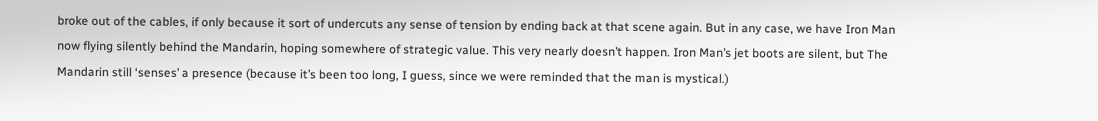broke out of the cables, if only because it sort of undercuts any sense of tension by ending back at that scene again. But in any case, we have Iron Man now flying silently behind the Mandarin, hoping somewhere of strategic value. This very nearly doesn’t happen. Iron Man’s jet boots are silent, but The Mandarin still ‘senses’ a presence (because it’s been too long, I guess, since we were reminded that the man is mystical.)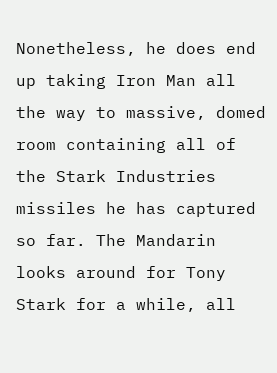Nonetheless, he does end up taking Iron Man all the way to massive, domed room containing all of the Stark Industries missiles he has captured so far. The Mandarin looks around for Tony Stark for a while, all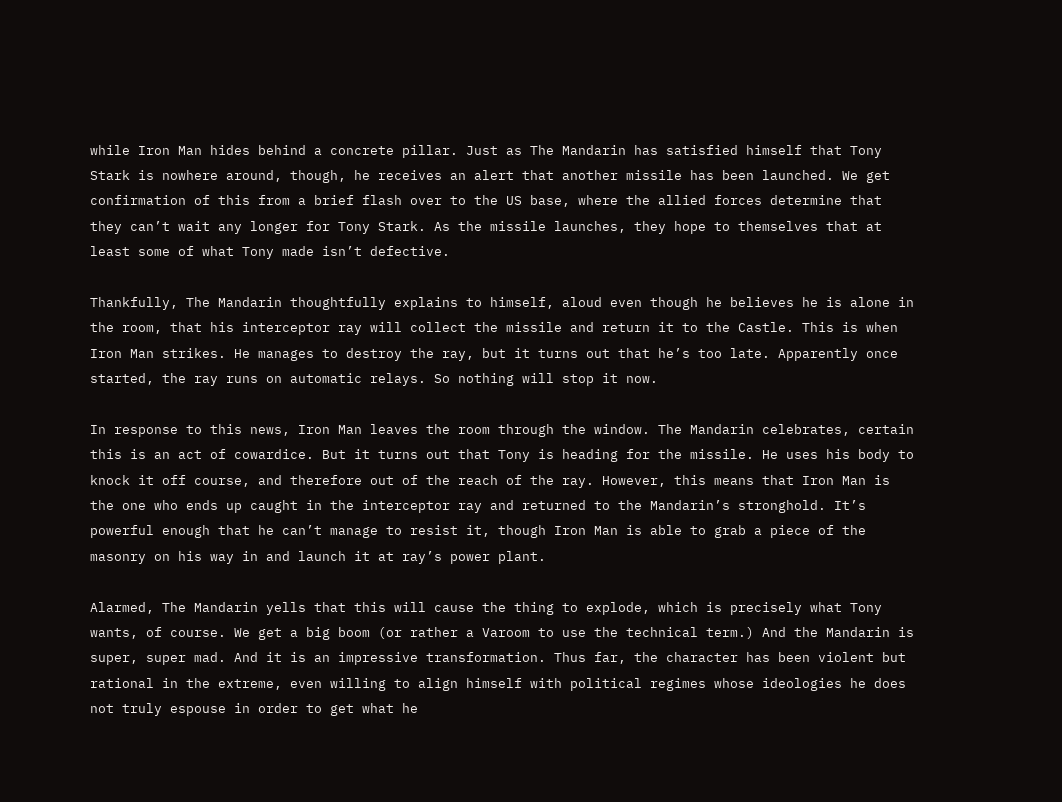while Iron Man hides behind a concrete pillar. Just as The Mandarin has satisfied himself that Tony Stark is nowhere around, though, he receives an alert that another missile has been launched. We get confirmation of this from a brief flash over to the US base, where the allied forces determine that they can’t wait any longer for Tony Stark. As the missile launches, they hope to themselves that at least some of what Tony made isn’t defective.

Thankfully, The Mandarin thoughtfully explains to himself, aloud even though he believes he is alone in the room, that his interceptor ray will collect the missile and return it to the Castle. This is when Iron Man strikes. He manages to destroy the ray, but it turns out that he’s too late. Apparently once started, the ray runs on automatic relays. So nothing will stop it now.

In response to this news, Iron Man leaves the room through the window. The Mandarin celebrates, certain this is an act of cowardice. But it turns out that Tony is heading for the missile. He uses his body to knock it off course, and therefore out of the reach of the ray. However, this means that Iron Man is the one who ends up caught in the interceptor ray and returned to the Mandarin’s stronghold. It’s powerful enough that he can’t manage to resist it, though Iron Man is able to grab a piece of the masonry on his way in and launch it at ray’s power plant.

Alarmed, The Mandarin yells that this will cause the thing to explode, which is precisely what Tony wants, of course. We get a big boom (or rather a Varoom to use the technical term.) And the Mandarin is super, super mad. And it is an impressive transformation. Thus far, the character has been violent but rational in the extreme, even willing to align himself with political regimes whose ideologies he does not truly espouse in order to get what he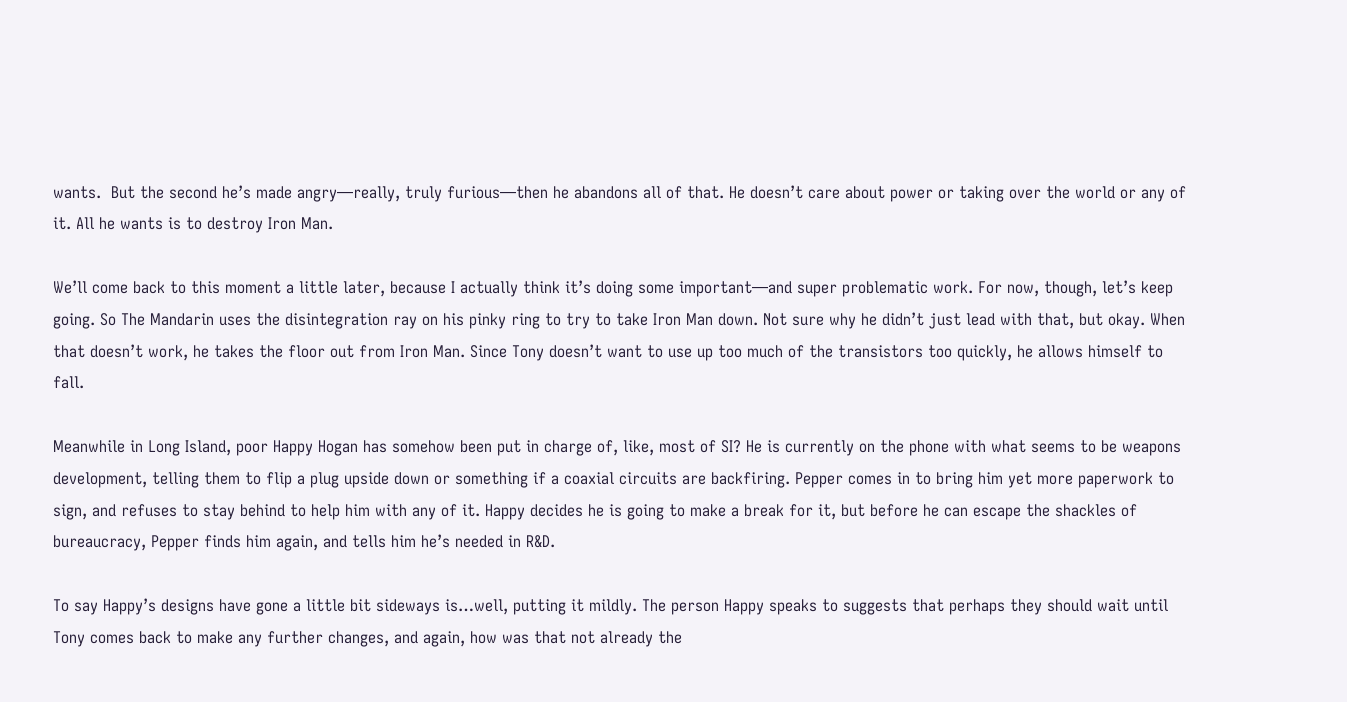wants.  But the second he’s made angry—really, truly furious—then he abandons all of that. He doesn’t care about power or taking over the world or any of it. All he wants is to destroy Iron Man.

We’ll come back to this moment a little later, because I actually think it’s doing some important—and super problematic work. For now, though, let’s keep going. So The Mandarin uses the disintegration ray on his pinky ring to try to take Iron Man down. Not sure why he didn’t just lead with that, but okay. When that doesn’t work, he takes the floor out from Iron Man. Since Tony doesn’t want to use up too much of the transistors too quickly, he allows himself to fall.

Meanwhile in Long Island, poor Happy Hogan has somehow been put in charge of, like, most of SI? He is currently on the phone with what seems to be weapons development, telling them to flip a plug upside down or something if a coaxial circuits are backfiring. Pepper comes in to bring him yet more paperwork to sign, and refuses to stay behind to help him with any of it. Happy decides he is going to make a break for it, but before he can escape the shackles of bureaucracy, Pepper finds him again, and tells him he’s needed in R&D.

To say Happy’s designs have gone a little bit sideways is…well, putting it mildly. The person Happy speaks to suggests that perhaps they should wait until Tony comes back to make any further changes, and again, how was that not already the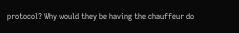protocol? Why would they be having the chauffeur do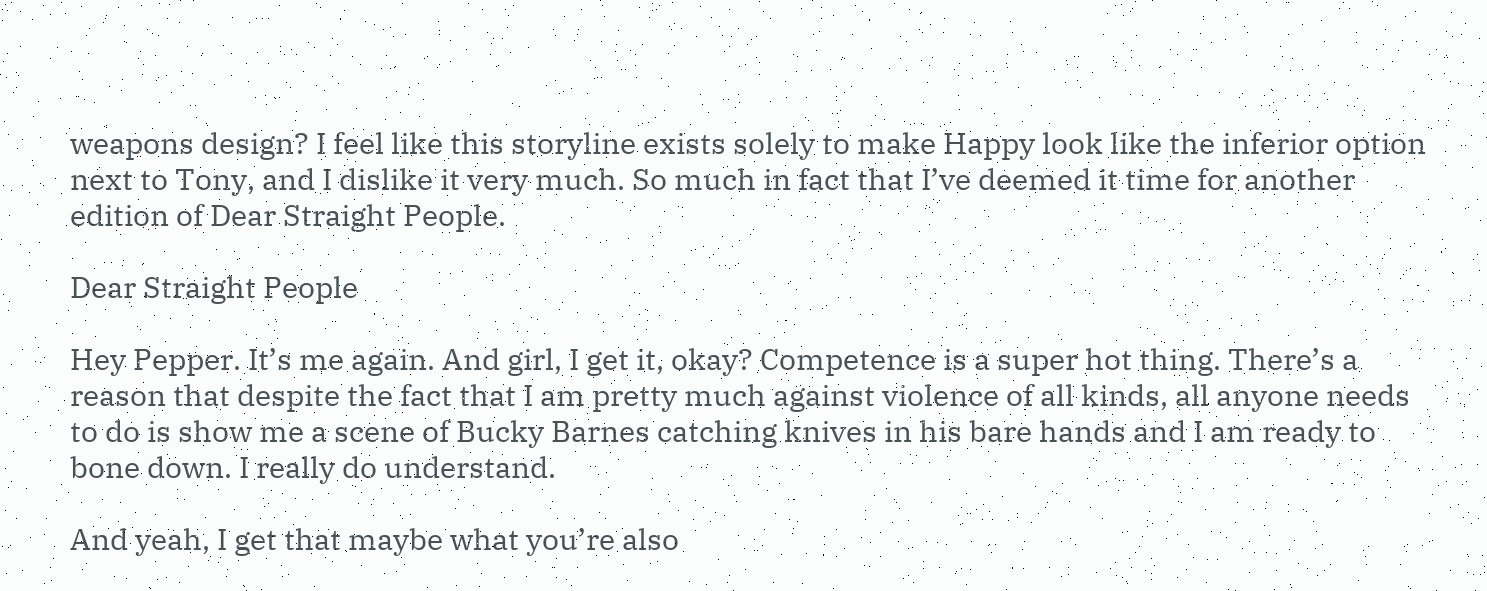weapons design? I feel like this storyline exists solely to make Happy look like the inferior option next to Tony, and I dislike it very much. So much in fact that I’ve deemed it time for another edition of Dear Straight People.

Dear Straight People

Hey Pepper. It’s me again. And girl, I get it, okay? Competence is a super hot thing. There’s a reason that despite the fact that I am pretty much against violence of all kinds, all anyone needs to do is show me a scene of Bucky Barnes catching knives in his bare hands and I am ready to bone down. I really do understand.

And yeah, I get that maybe what you’re also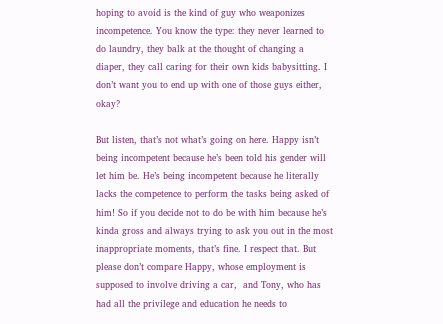hoping to avoid is the kind of guy who weaponizes incompetence. You know the type: they never learned to do laundry, they balk at the thought of changing a diaper, they call caring for their own kids babysitting. I don’t want you to end up with one of those guys either, okay?

But listen, that’s not what’s going on here. Happy isn’t being incompetent because he’s been told his gender will let him be. He’s being incompetent because he literally lacks the competence to perform the tasks being asked of him! So if you decide not to do be with him because he’s kinda gross and always trying to ask you out in the most inappropriate moments, that’s fine. I respect that. But please don’t compare Happy, whose employment is supposed to involve driving a car,  and Tony, who has had all the privilege and education he needs to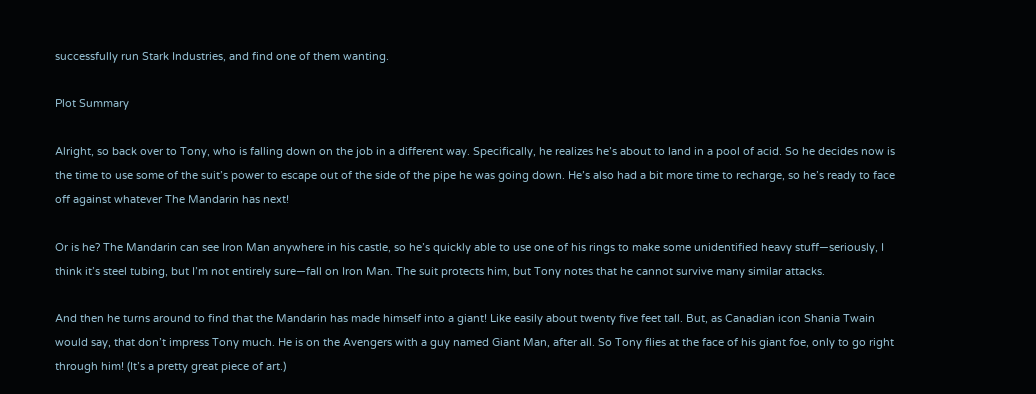successfully run Stark Industries, and find one of them wanting.

Plot Summary

Alright, so back over to Tony, who is falling down on the job in a different way. Specifically, he realizes he’s about to land in a pool of acid. So he decides now is the time to use some of the suit’s power to escape out of the side of the pipe he was going down. He’s also had a bit more time to recharge, so he’s ready to face off against whatever The Mandarin has next!

Or is he? The Mandarin can see Iron Man anywhere in his castle, so he’s quickly able to use one of his rings to make some unidentified heavy stuff—seriously, I think it’s steel tubing, but I’m not entirely sure—fall on Iron Man. The suit protects him, but Tony notes that he cannot survive many similar attacks.

And then he turns around to find that the Mandarin has made himself into a giant! Like easily about twenty five feet tall. But, as Canadian icon Shania Twain would say, that don’t impress Tony much. He is on the Avengers with a guy named Giant Man, after all. So Tony flies at the face of his giant foe, only to go right through him! (It’s a pretty great piece of art.)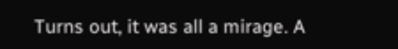Turns out, it was all a mirage. A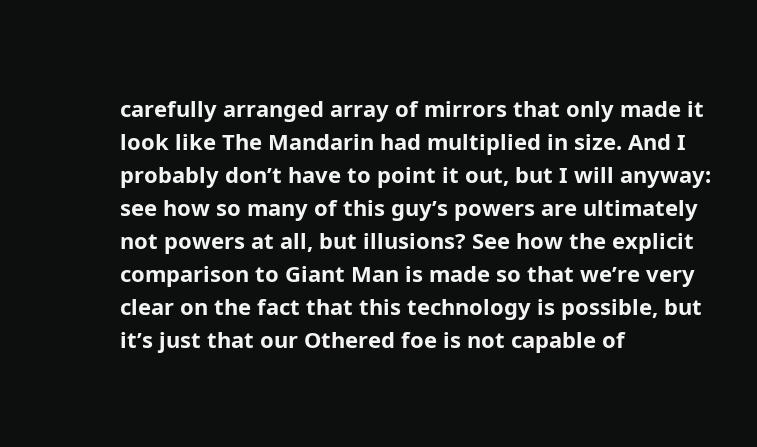carefully arranged array of mirrors that only made it look like The Mandarin had multiplied in size. And I probably don’t have to point it out, but I will anyway: see how so many of this guy’s powers are ultimately not powers at all, but illusions? See how the explicit comparison to Giant Man is made so that we’re very clear on the fact that this technology is possible, but it’s just that our Othered foe is not capable of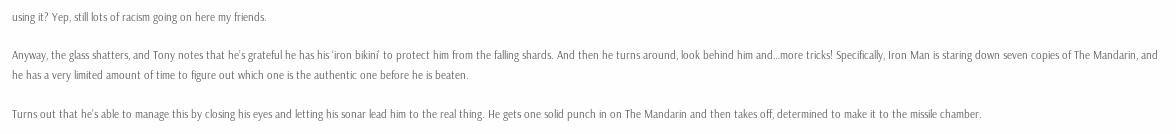using it? Yep, still lots of racism going on here my friends.

Anyway, the glass shatters, and Tony notes that he’s grateful he has his ‘iron bikini’ to protect him from the falling shards. And then he turns around, look behind him and…more tricks! Specifically, Iron Man is staring down seven copies of The Mandarin, and he has a very limited amount of time to figure out which one is the authentic one before he is beaten.

Turns out that he’s able to manage this by closing his eyes and letting his sonar lead him to the real thing. He gets one solid punch in on The Mandarin and then takes off, determined to make it to the missile chamber.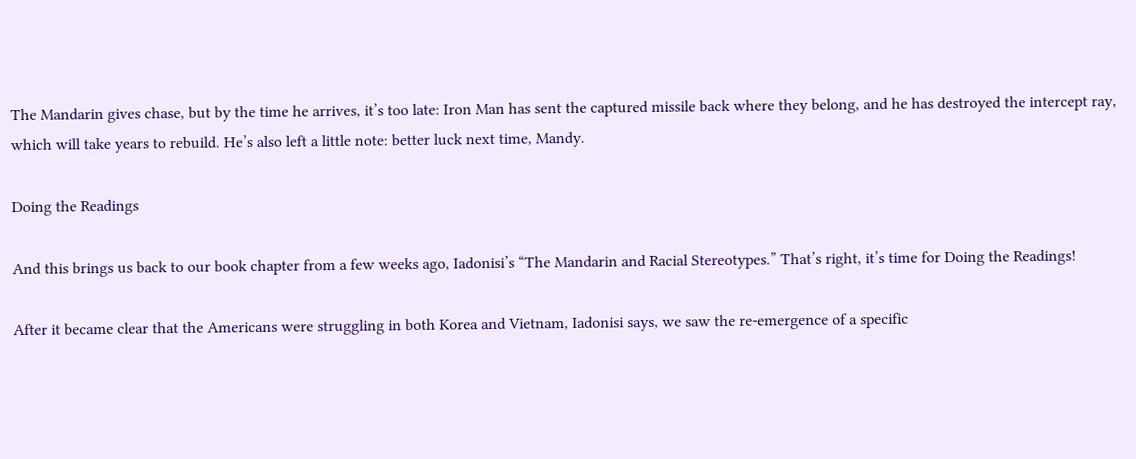The Mandarin gives chase, but by the time he arrives, it’s too late: Iron Man has sent the captured missile back where they belong, and he has destroyed the intercept ray, which will take years to rebuild. He’s also left a little note: better luck next time, Mandy.

Doing the Readings

And this brings us back to our book chapter from a few weeks ago, Iadonisi’s “The Mandarin and Racial Stereotypes.” That’s right, it’s time for Doing the Readings!

After it became clear that the Americans were struggling in both Korea and Vietnam, Iadonisi says, we saw the re-emergence of a specific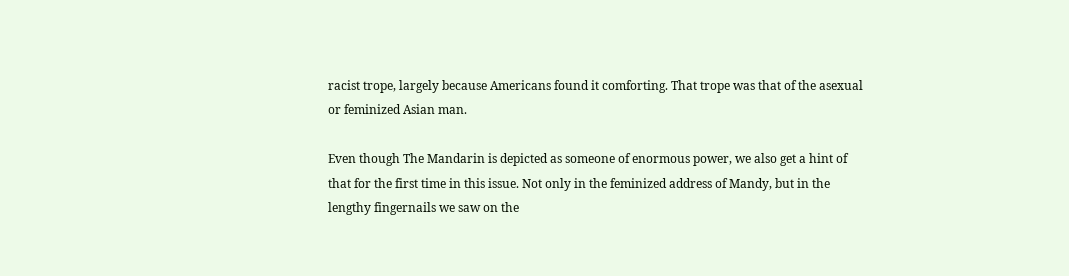racist trope, largely because Americans found it comforting. That trope was that of the asexual or feminized Asian man.

Even though The Mandarin is depicted as someone of enormous power, we also get a hint of that for the first time in this issue. Not only in the feminized address of Mandy, but in the lengthy fingernails we saw on the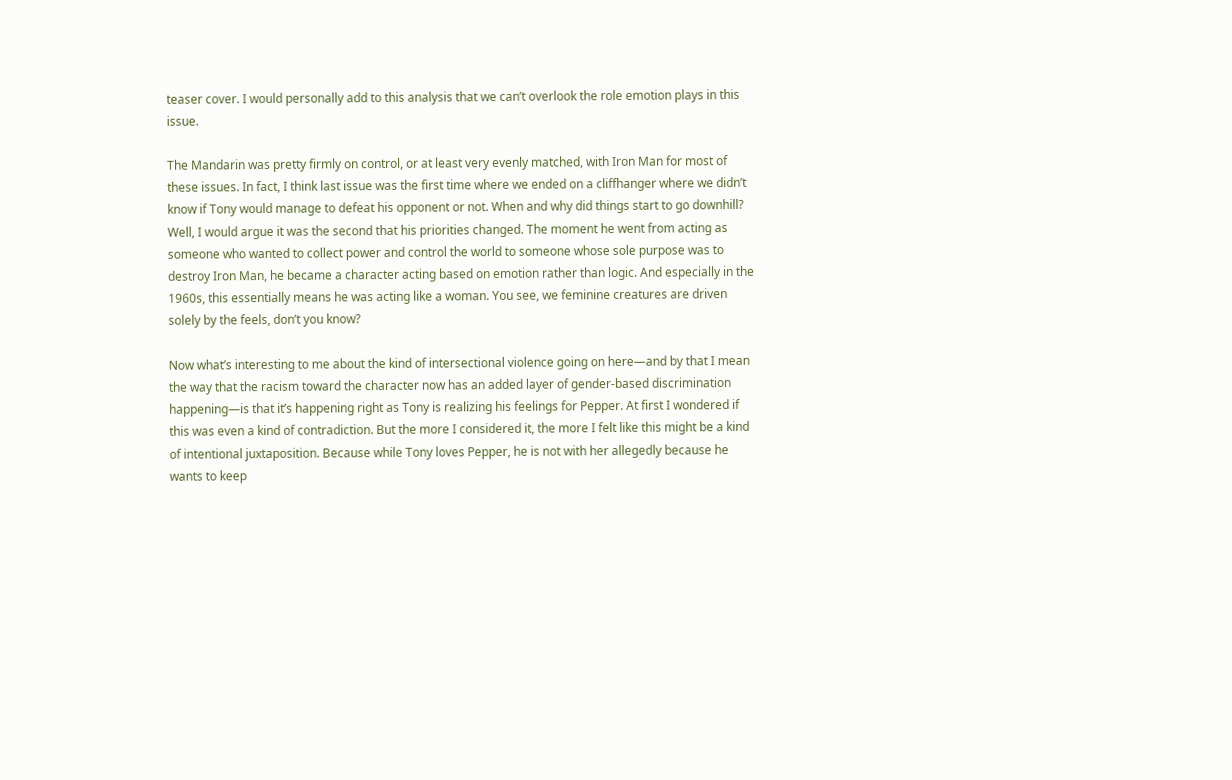teaser cover. I would personally add to this analysis that we can’t overlook the role emotion plays in this issue.

The Mandarin was pretty firmly on control, or at least very evenly matched, with Iron Man for most of these issues. In fact, I think last issue was the first time where we ended on a cliffhanger where we didn’t know if Tony would manage to defeat his opponent or not. When and why did things start to go downhill? Well, I would argue it was the second that his priorities changed. The moment he went from acting as someone who wanted to collect power and control the world to someone whose sole purpose was to destroy Iron Man, he became a character acting based on emotion rather than logic. And especially in the 1960s, this essentially means he was acting like a woman. You see, we feminine creatures are driven solely by the feels, don’t you know?

Now what’s interesting to me about the kind of intersectional violence going on here—and by that I mean the way that the racism toward the character now has an added layer of gender-based discrimination happening—is that it’s happening right as Tony is realizing his feelings for Pepper. At first I wondered if this was even a kind of contradiction. But the more I considered it, the more I felt like this might be a kind of intentional juxtaposition. Because while Tony loves Pepper, he is not with her allegedly because he wants to keep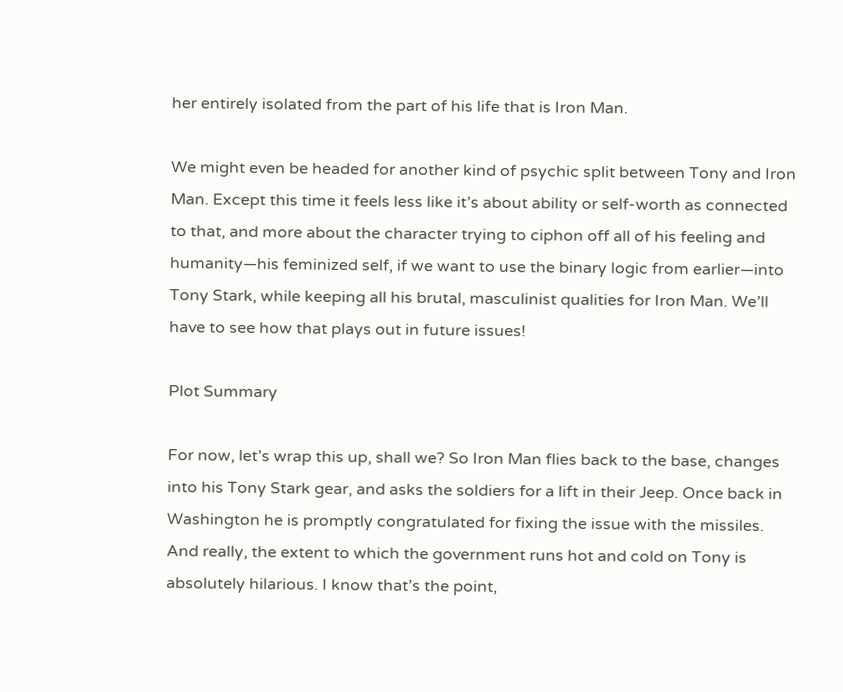her entirely isolated from the part of his life that is Iron Man.

We might even be headed for another kind of psychic split between Tony and Iron Man. Except this time it feels less like it’s about ability or self-worth as connected to that, and more about the character trying to ciphon off all of his feeling and humanity—his feminized self, if we want to use the binary logic from earlier—into Tony Stark, while keeping all his brutal, masculinist qualities for Iron Man. We’ll have to see how that plays out in future issues!

Plot Summary

For now, let’s wrap this up, shall we? So Iron Man flies back to the base, changes into his Tony Stark gear, and asks the soldiers for a lift in their Jeep. Once back in Washington he is promptly congratulated for fixing the issue with the missiles. And really, the extent to which the government runs hot and cold on Tony is absolutely hilarious. I know that’s the point,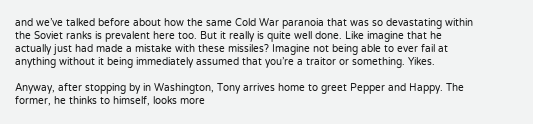and we’ve talked before about how the same Cold War paranoia that was so devastating within the Soviet ranks is prevalent here too. But it really is quite well done. Like imagine that he actually just had made a mistake with these missiles? Imagine not being able to ever fail at anything without it being immediately assumed that you’re a traitor or something. Yikes.

Anyway, after stopping by in Washington, Tony arrives home to greet Pepper and Happy. The former, he thinks to himself, looks more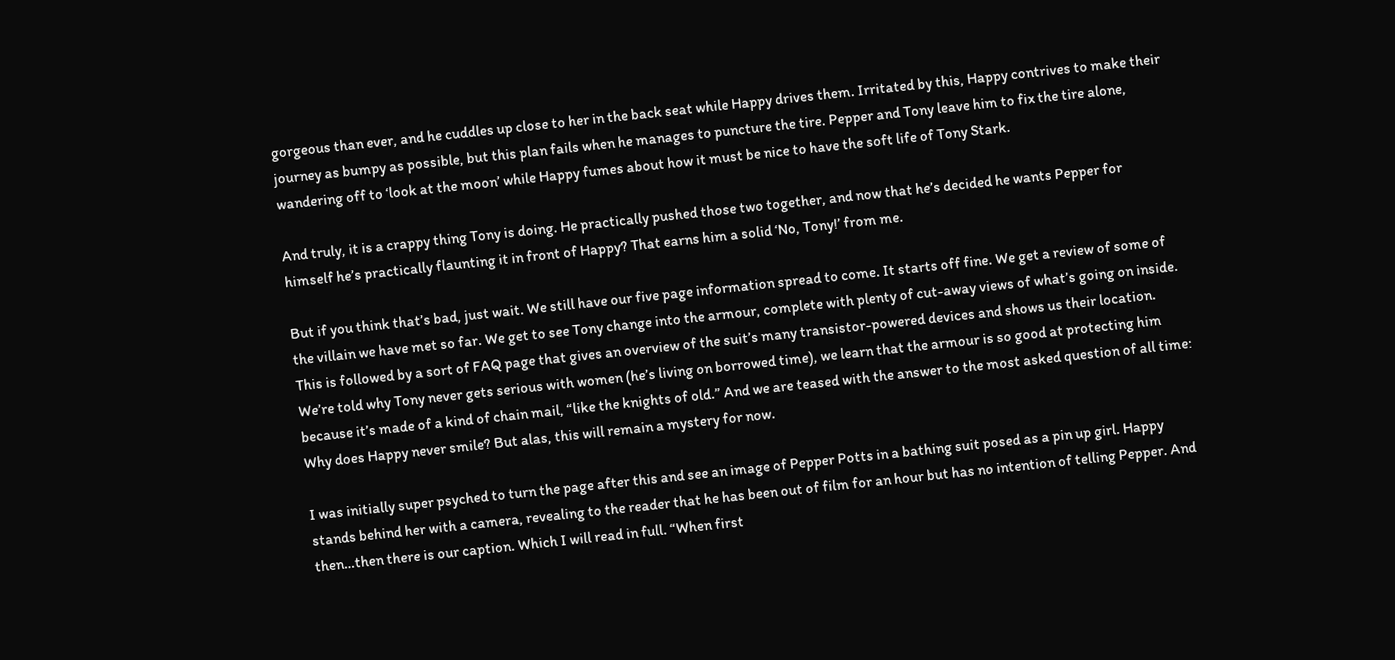gorgeous than ever, and he cuddles up close to her in the back seat while Happy drives them. Irritated by this, Happy contrives to make their journey as bumpy as possible, but this plan fails when he manages to puncture the tire. Pepper and Tony leave him to fix the tire alone, wandering off to ‘look at the moon’ while Happy fumes about how it must be nice to have the soft life of Tony Stark.

And truly, it is a crappy thing Tony is doing. He practically pushed those two together, and now that he’s decided he wants Pepper for himself he’s practically flaunting it in front of Happy? That earns him a solid ‘No, Tony!’ from me.

But if you think that’s bad, just wait. We still have our five page information spread to come. It starts off fine. We get a review of some of the villain we have met so far. We get to see Tony change into the armour, complete with plenty of cut-away views of what’s going on inside. This is followed by a sort of FAQ page that gives an overview of the suit’s many transistor-powered devices and shows us their location. We’re told why Tony never gets serious with women (he’s living on borrowed time), we learn that the armour is so good at protecting him because it’s made of a kind of chain mail, “like the knights of old.” And we are teased with the answer to the most asked question of all time: Why does Happy never smile? But alas, this will remain a mystery for now.

I was initially super psyched to turn the page after this and see an image of Pepper Potts in a bathing suit posed as a pin up girl. Happy stands behind her with a camera, revealing to the reader that he has been out of film for an hour but has no intention of telling Pepper. And then…then there is our caption. Which I will read in full. “When first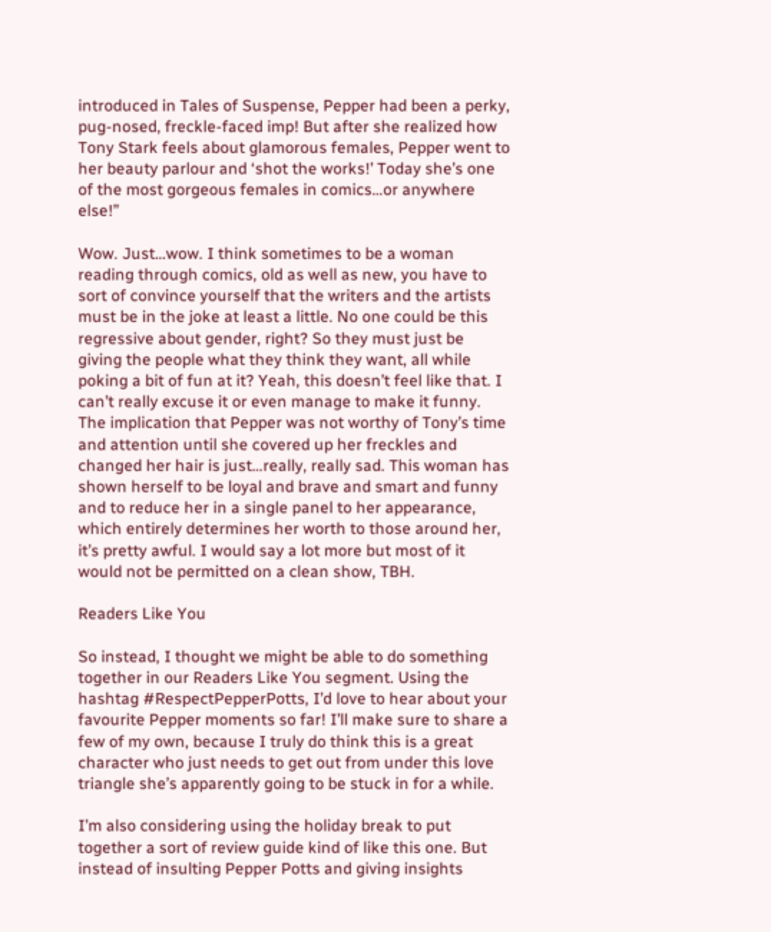introduced in Tales of Suspense, Pepper had been a perky, pug-nosed, freckle-faced imp! But after she realized how Tony Stark feels about glamorous females, Pepper went to her beauty parlour and ‘shot the works!’ Today she’s one of the most gorgeous females in comics…or anywhere else!”

Wow. Just…wow. I think sometimes to be a woman reading through comics, old as well as new, you have to sort of convince yourself that the writers and the artists must be in the joke at least a little. No one could be this regressive about gender, right? So they must just be giving the people what they think they want, all while poking a bit of fun at it? Yeah, this doesn’t feel like that. I can’t really excuse it or even manage to make it funny. The implication that Pepper was not worthy of Tony’s time and attention until she covered up her freckles and changed her hair is just…really, really sad. This woman has shown herself to be loyal and brave and smart and funny and to reduce her in a single panel to her appearance, which entirely determines her worth to those around her, it’s pretty awful. I would say a lot more but most of it would not be permitted on a clean show, TBH.

Readers Like You

So instead, I thought we might be able to do something together in our Readers Like You segment. Using the hashtag #RespectPepperPotts, I’d love to hear about your favourite Pepper moments so far! I’ll make sure to share a few of my own, because I truly do think this is a great character who just needs to get out from under this love triangle she’s apparently going to be stuck in for a while.

I’m also considering using the holiday break to put together a sort of review guide kind of like this one. But instead of insulting Pepper Potts and giving insights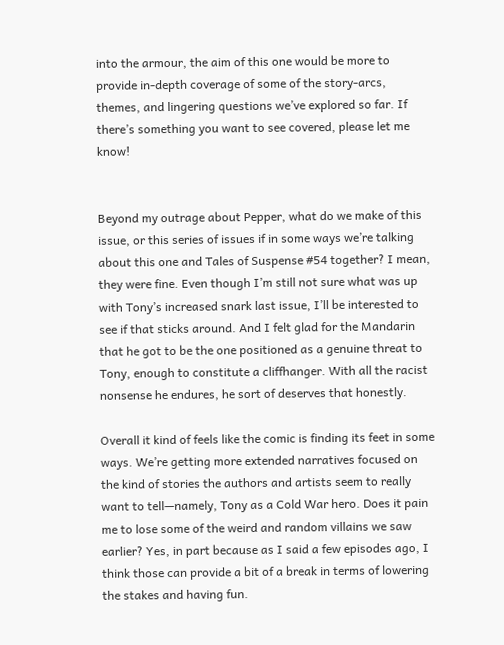into the armour, the aim of this one would be more to provide in-depth coverage of some of the story-arcs, themes, and lingering questions we’ve explored so far. If there’s something you want to see covered, please let me know!


Beyond my outrage about Pepper, what do we make of this issue, or this series of issues if in some ways we’re talking about this one and Tales of Suspense #54 together? I mean, they were fine. Even though I’m still not sure what was up with Tony’s increased snark last issue, I’ll be interested to see if that sticks around. And I felt glad for the Mandarin that he got to be the one positioned as a genuine threat to Tony, enough to constitute a cliffhanger. With all the racist nonsense he endures, he sort of deserves that honestly.

Overall it kind of feels like the comic is finding its feet in some ways. We’re getting more extended narratives focused on the kind of stories the authors and artists seem to really want to tell—namely, Tony as a Cold War hero. Does it pain me to lose some of the weird and random villains we saw earlier? Yes, in part because as I said a few episodes ago, I think those can provide a bit of a break in terms of lowering the stakes and having fun.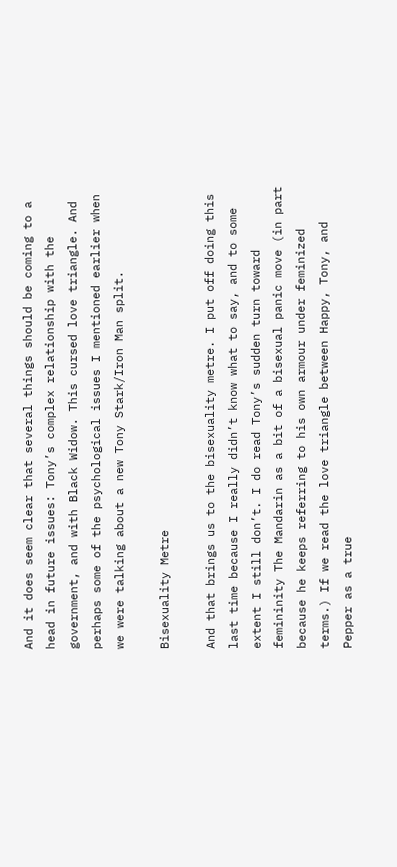And it does seem clear that several things should be coming to a head in future issues: Tony’s complex relationship with the government, and with Black Widow. This cursed love triangle. And perhaps some of the psychological issues I mentioned earlier when we were talking about a new Tony Stark/Iron Man split.

Bisexuality Metre

And that brings us to the bisexuality metre. I put off doing this last time because I really didn’t know what to say, and to some extent I still don’t. I do read Tony’s sudden turn toward femininity The Mandarin as a bit of a bisexual panic move (in part because he keeps referring to his own armour under feminized terms.) If we read the love triangle between Happy, Tony, and Pepper as a true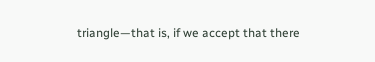triangle—that is, if we accept that there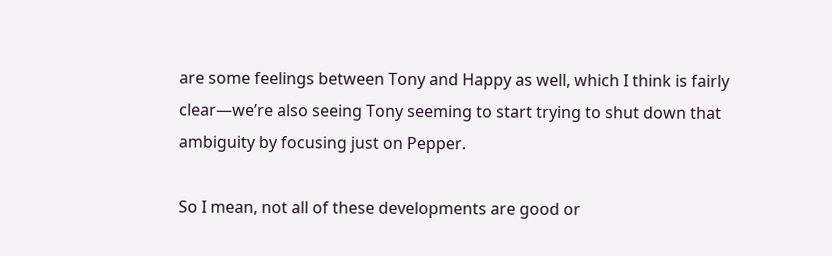are some feelings between Tony and Happy as well, which I think is fairly clear—we’re also seeing Tony seeming to start trying to shut down that ambiguity by focusing just on Pepper.

So I mean, not all of these developments are good or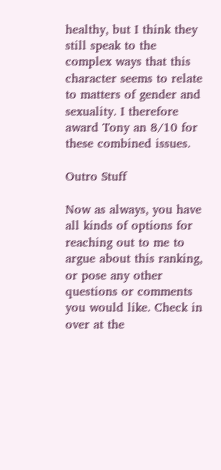healthy, but I think they still speak to the complex ways that this character seems to relate to matters of gender and sexuality. I therefore award Tony an 8/10 for these combined issues.

Outro Stuff

Now as always, you have all kinds of options for reaching out to me to argue about this ranking, or pose any other questions or comments you would like. Check in over at the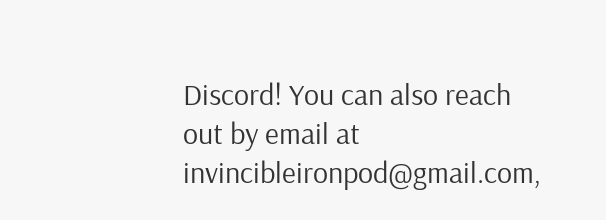Discord! You can also reach out by email at invincibleironpod@gmail.com,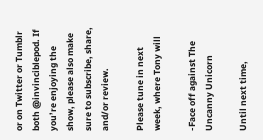or on Twitter or Tumblr both @invinciblepod. If you’re enjoying the show, please also make sure to subscribe, share, and/or review.

Please tune in next week, where Tony will

-Face off against The Uncanny Unicorn

Until next time,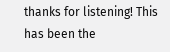thanks for listening! This has been the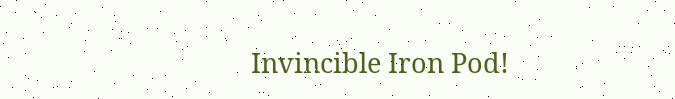Invincible Iron Pod!